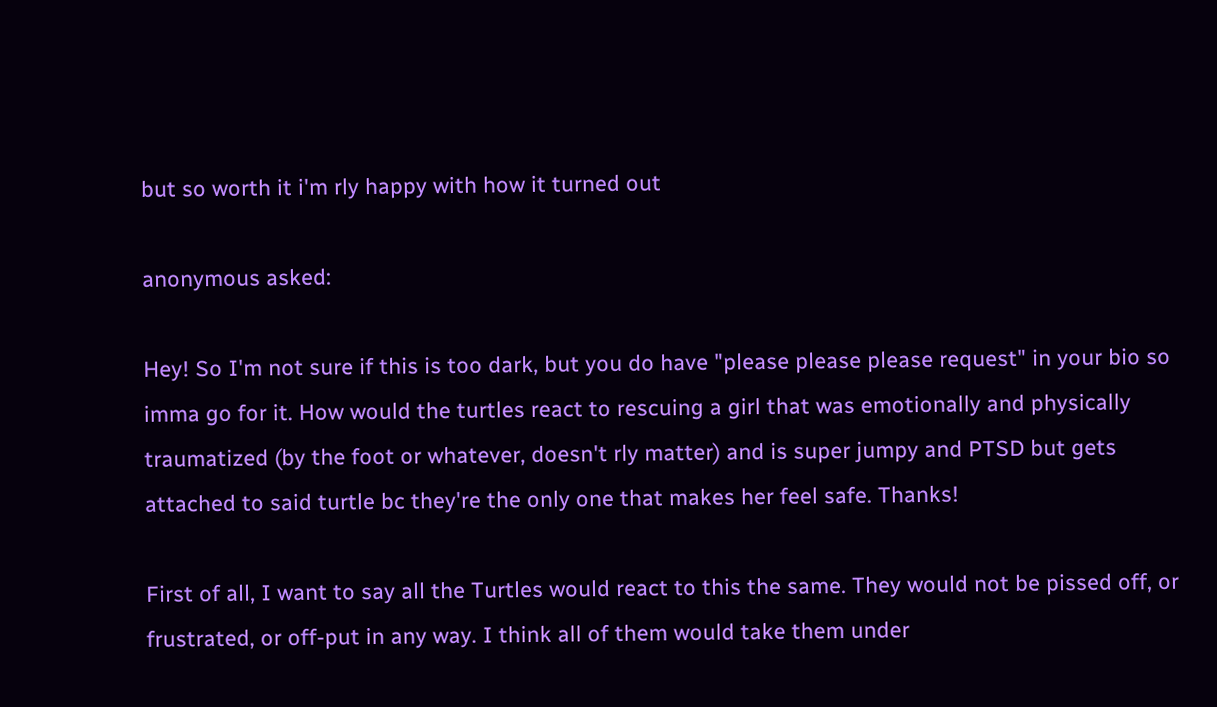but so worth it i'm rly happy with how it turned out

anonymous asked:

Hey! So I'm not sure if this is too dark, but you do have "please please please request" in your bio so imma go for it. How would the turtles react to rescuing a girl that was emotionally and physically traumatized (by the foot or whatever, doesn't rly matter) and is super jumpy and PTSD but gets attached to said turtle bc they're the only one that makes her feel safe. Thanks!

First of all, I want to say all the Turtles would react to this the same. They would not be pissed off, or frustrated, or off-put in any way. I think all of them would take them under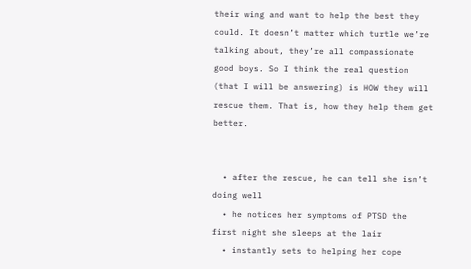their wing and want to help the best they could. It doesn’t matter which turtle we’re talking about, they’re all compassionate good boys. So I think the real question (that I will be answering) is HOW they will rescue them. That is, how they help them get better.


  • after the rescue, he can tell she isn’t doing well
  • he notices her symptoms of PTSD the first night she sleeps at the lair
  • instantly sets to helping her cope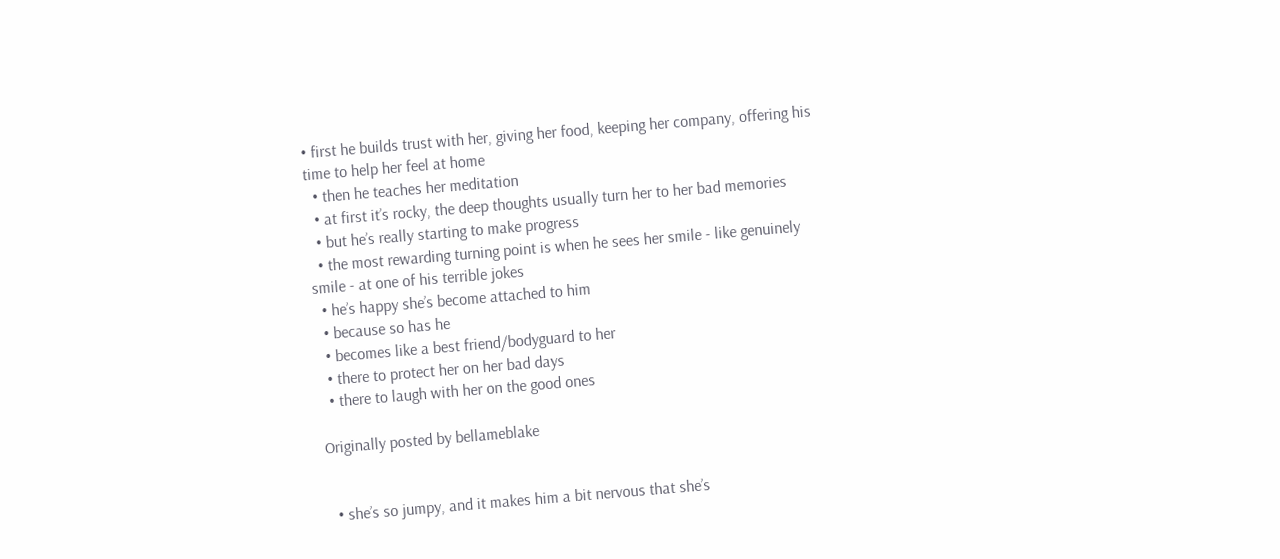• first he builds trust with her, giving her food, keeping her company, offering his time to help her feel at home
  • then he teaches her meditation
  • at first it’s rocky, the deep thoughts usually turn her to her bad memories
  • but he’s really starting to make progress
  • the most rewarding turning point is when he sees her smile - like genuinely smile - at one of his terrible jokes
  • he’s happy she’s become attached to him
  • because so has he
  • becomes like a best friend/bodyguard to her
  • there to protect her on her bad days
  • there to laugh with her on the good ones

Originally posted by bellameblake


  • she’s so jumpy, and it makes him a bit nervous that she’s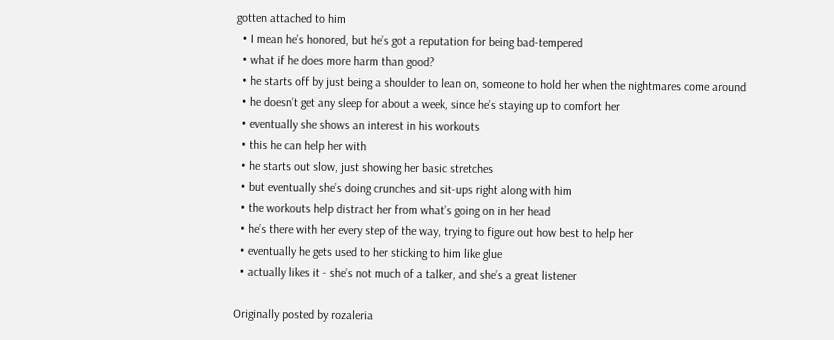gotten attached to him
  • I mean he’s honored, but he’s got a reputation for being bad-tempered
  • what if he does more harm than good?
  • he starts off by just being a shoulder to lean on, someone to hold her when the nightmares come around
  • he doesn’t get any sleep for about a week, since he’s staying up to comfort her
  • eventually she shows an interest in his workouts
  • this he can help her with
  • he starts out slow, just showing her basic stretches
  • but eventually she’s doing crunches and sit-ups right along with him
  • the workouts help distract her from what’s going on in her head
  • he’s there with her every step of the way, trying to figure out how best to help her
  • eventually he gets used to her sticking to him like glue
  • actually likes it - she’s not much of a talker, and she’s a great listener

Originally posted by rozaleria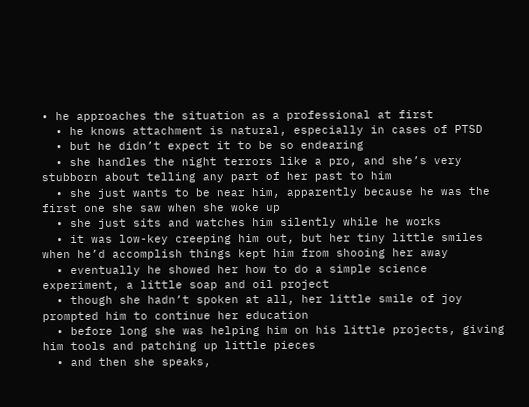• he approaches the situation as a professional at first
  • he knows attachment is natural, especially in cases of PTSD
  • but he didn’t expect it to be so endearing
  • she handles the night terrors like a pro, and she’s very stubborn about telling any part of her past to him
  • she just wants to be near him, apparently because he was the first one she saw when she woke up
  • she just sits and watches him silently while he works
  • it was low-key creeping him out, but her tiny little smiles when he’d accomplish things kept him from shooing her away
  • eventually he showed her how to do a simple science experiment, a little soap and oil project
  • though she hadn’t spoken at all, her little smile of joy prompted him to continue her education
  • before long she was helping him on his little projects, giving him tools and patching up little pieces
  • and then she speaks,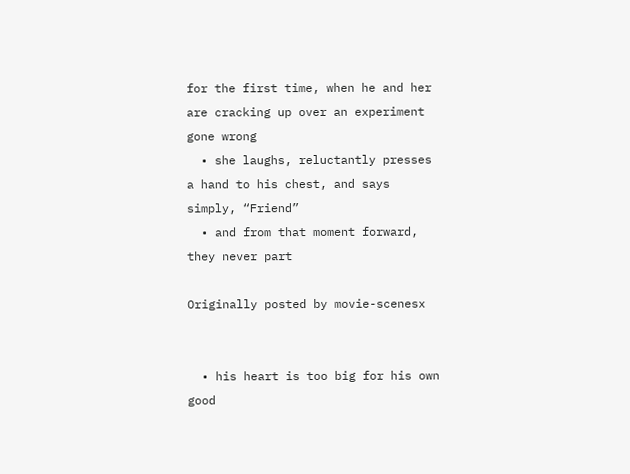for the first time, when he and her are cracking up over an experiment gone wrong
  • she laughs, reluctantly presses a hand to his chest, and says simply, “Friend”
  • and from that moment forward, they never part

Originally posted by movie-scenesx


  • his heart is too big for his own good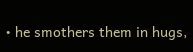• he smothers them in hugs,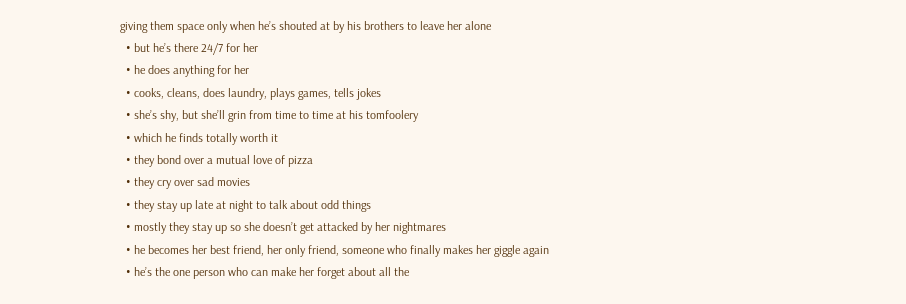giving them space only when he’s shouted at by his brothers to leave her alone
  • but he’s there 24/7 for her
  • he does anything for her
  • cooks, cleans, does laundry, plays games, tells jokes
  • she’s shy, but she’ll grin from time to time at his tomfoolery
  • which he finds totally worth it
  • they bond over a mutual love of pizza
  • they cry over sad movies
  • they stay up late at night to talk about odd things
  • mostly they stay up so she doesn’t get attacked by her nightmares
  • he becomes her best friend, her only friend, someone who finally makes her giggle again
  • he’s the one person who can make her forget about all the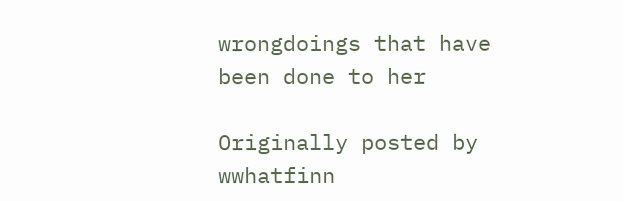wrongdoings that have been done to her

Originally posted by wwhatfinn